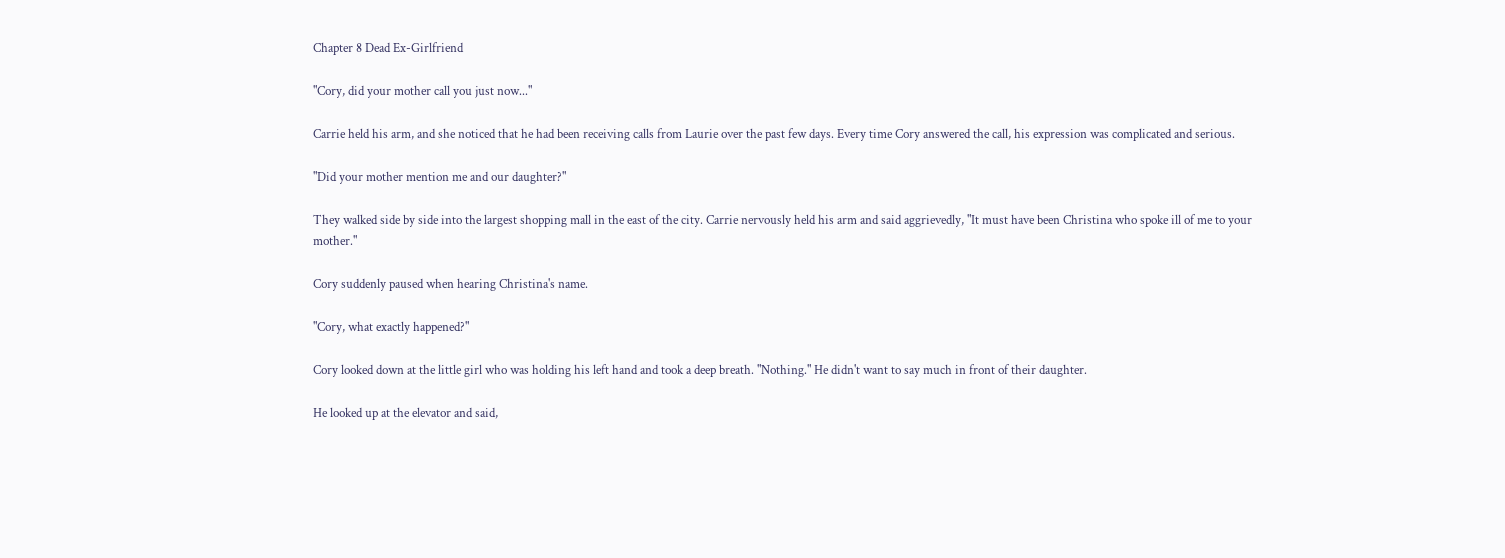Chapter 8 Dead Ex-Girlfriend

"Cory, did your mother call you just now..."

Carrie held his arm, and she noticed that he had been receiving calls from Laurie over the past few days. Every time Cory answered the call, his expression was complicated and serious.

"Did your mother mention me and our daughter?"

They walked side by side into the largest shopping mall in the east of the city. Carrie nervously held his arm and said aggrievedly, "It must have been Christina who spoke ill of me to your mother."

Cory suddenly paused when hearing Christina's name.

"Cory, what exactly happened?"

Cory looked down at the little girl who was holding his left hand and took a deep breath. "Nothing." He didn't want to say much in front of their daughter.

He looked up at the elevator and said,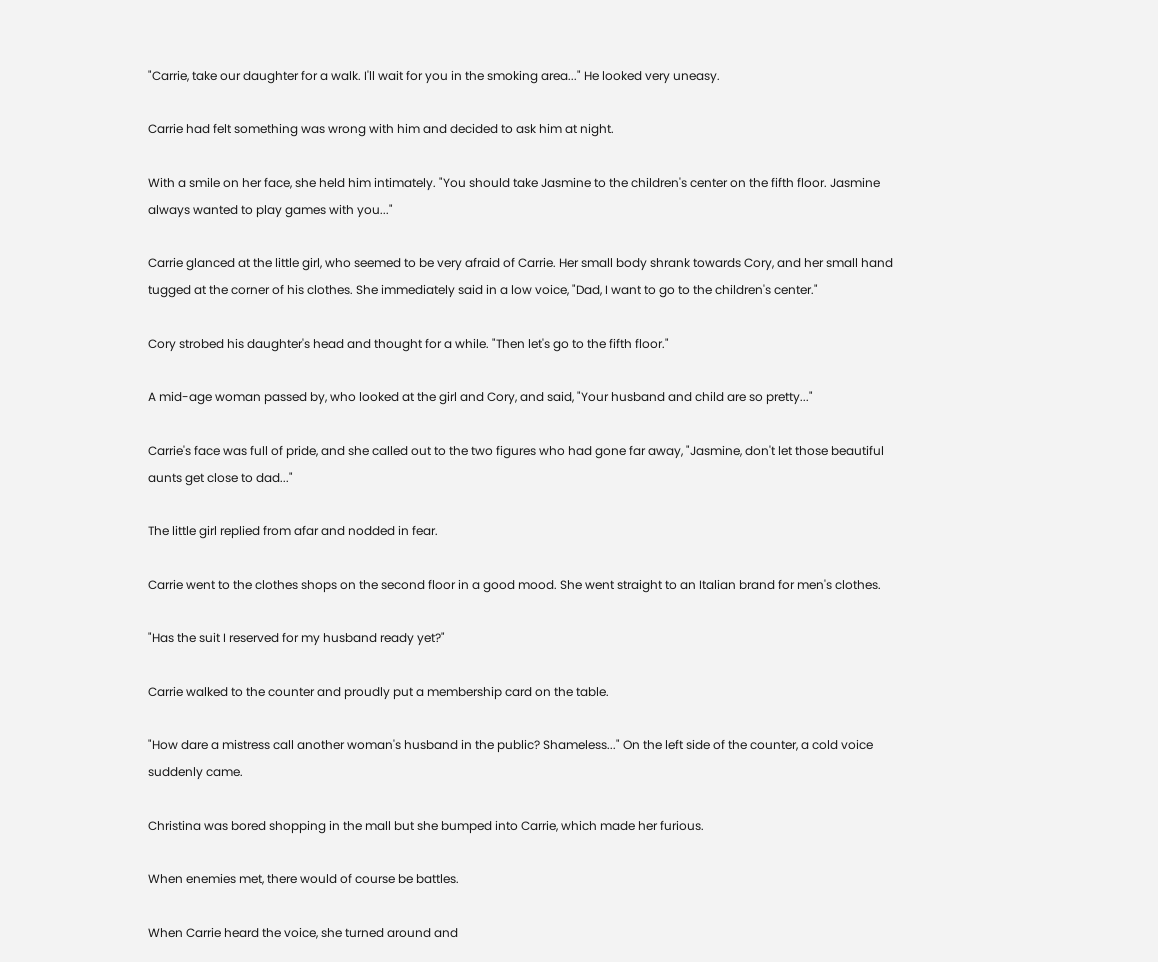"Carrie, take our daughter for a walk. I'll wait for you in the smoking area..." He looked very uneasy.

Carrie had felt something was wrong with him and decided to ask him at night.

With a smile on her face, she held him intimately. "You should take Jasmine to the children's center on the fifth floor. Jasmine always wanted to play games with you..."

Carrie glanced at the little girl, who seemed to be very afraid of Carrie. Her small body shrank towards Cory, and her small hand tugged at the corner of his clothes. She immediately said in a low voice, "Dad, I want to go to the children's center."

Cory strobed his daughter's head and thought for a while. "Then let's go to the fifth floor."

A mid-age woman passed by, who looked at the girl and Cory, and said, "Your husband and child are so pretty..."

Carrie's face was full of pride, and she called out to the two figures who had gone far away, "Jasmine, don't let those beautiful aunts get close to dad..."

The little girl replied from afar and nodded in fear.

Carrie went to the clothes shops on the second floor in a good mood. She went straight to an Italian brand for men's clothes.

"Has the suit I reserved for my husband ready yet?"

Carrie walked to the counter and proudly put a membership card on the table.

"How dare a mistress call another woman's husband in the public? Shameless..." On the left side of the counter, a cold voice suddenly came.

Christina was bored shopping in the mall but she bumped into Carrie, which made her furious.

When enemies met, there would of course be battles.

When Carrie heard the voice, she turned around and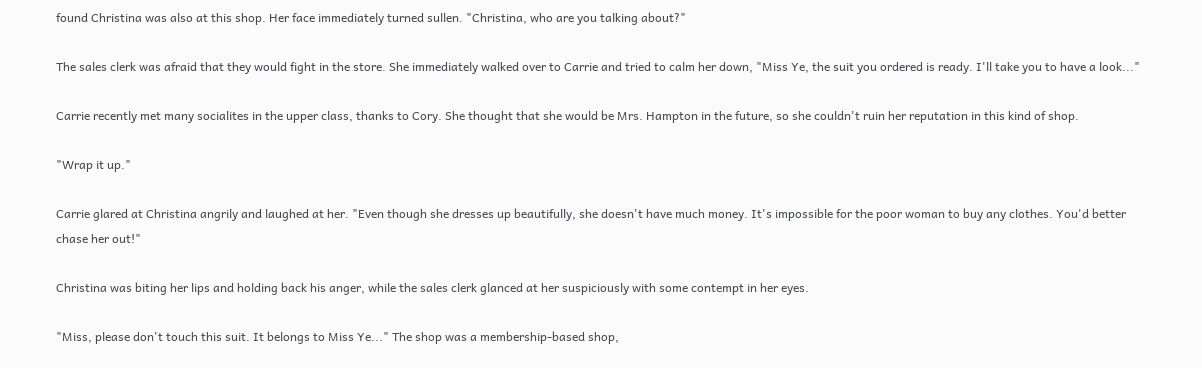found Christina was also at this shop. Her face immediately turned sullen. "Christina, who are you talking about?"

The sales clerk was afraid that they would fight in the store. She immediately walked over to Carrie and tried to calm her down, "Miss Ye, the suit you ordered is ready. I'll take you to have a look..."

Carrie recently met many socialites in the upper class, thanks to Cory. She thought that she would be Mrs. Hampton in the future, so she couldn't ruin her reputation in this kind of shop.

"Wrap it up."

Carrie glared at Christina angrily and laughed at her. "Even though she dresses up beautifully, she doesn't have much money. It's impossible for the poor woman to buy any clothes. You'd better chase her out!"

Christina was biting her lips and holding back his anger, while the sales clerk glanced at her suspiciously with some contempt in her eyes.

"Miss, please don't touch this suit. It belongs to Miss Ye..." The shop was a membership-based shop,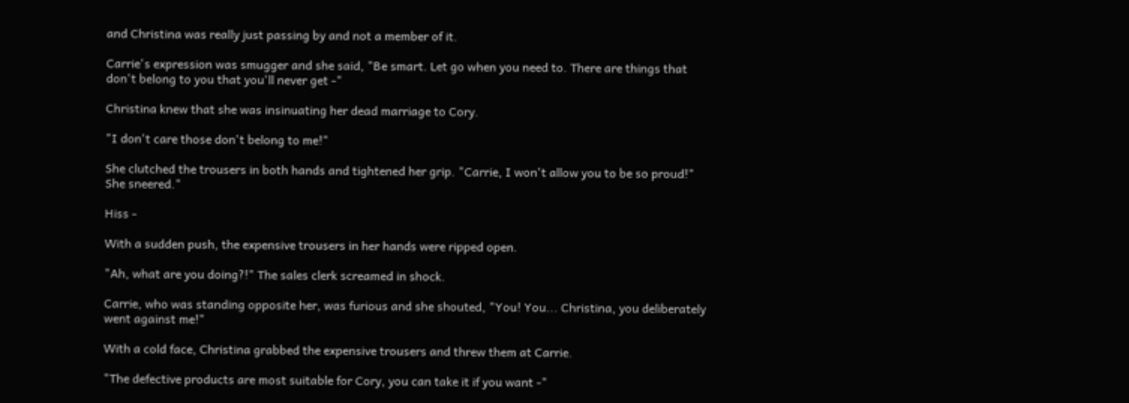and Christina was really just passing by and not a member of it.

Carrie's expression was smugger and she said, "Be smart. Let go when you need to. There are things that don't belong to you that you'll never get -"

Christina knew that she was insinuating her dead marriage to Cory.

"I don't care those don't belong to me!"

She clutched the trousers in both hands and tightened her grip. "Carrie, I won't allow you to be so proud!" She sneered."

Hiss -

With a sudden push, the expensive trousers in her hands were ripped open.

"Ah, what are you doing?!" The sales clerk screamed in shock.

Carrie, who was standing opposite her, was furious and she shouted, "You! You... Christina, you deliberately went against me!"

With a cold face, Christina grabbed the expensive trousers and threw them at Carrie.

"The defective products are most suitable for Cory, you can take it if you want -"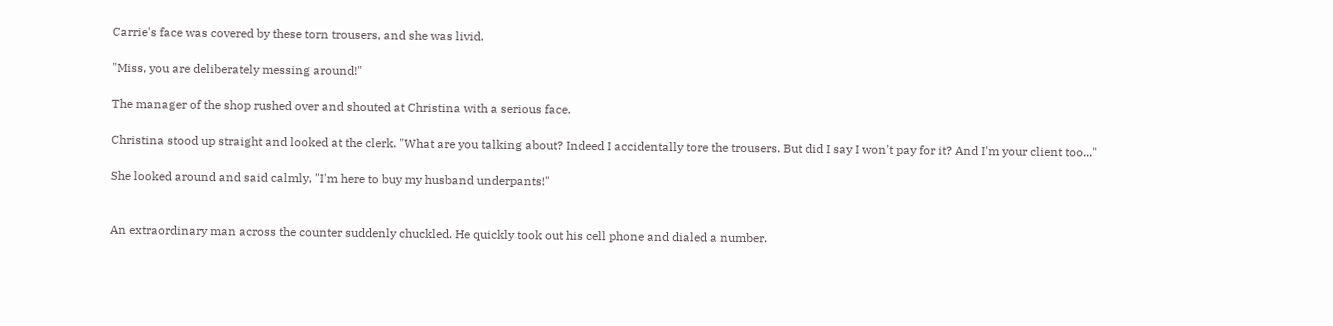Carrie's face was covered by these torn trousers, and she was livid.

"Miss, you are deliberately messing around!"

The manager of the shop rushed over and shouted at Christina with a serious face.

Christina stood up straight and looked at the clerk. "What are you talking about? Indeed I accidentally tore the trousers. But did I say I won't pay for it? And I'm your client too..."

She looked around and said calmly, "I'm here to buy my husband underpants!"


An extraordinary man across the counter suddenly chuckled. He quickly took out his cell phone and dialed a number.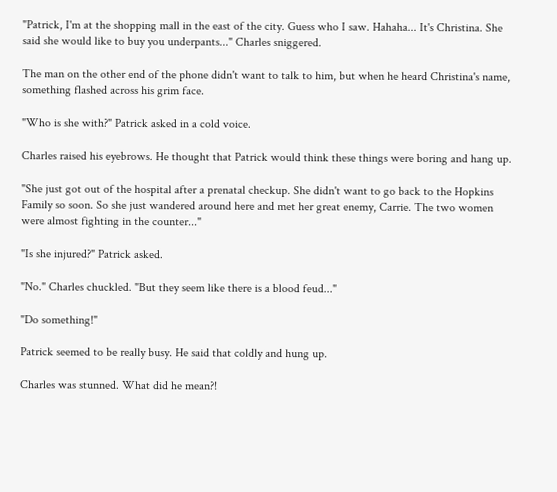"Patrick, I'm at the shopping mall in the east of the city. Guess who I saw. Hahaha... It's Christina. She said she would like to buy you underpants..." Charles sniggered.

The man on the other end of the phone didn't want to talk to him, but when he heard Christina's name, something flashed across his grim face.

"Who is she with?" Patrick asked in a cold voice.

Charles raised his eyebrows. He thought that Patrick would think these things were boring and hang up.

"She just got out of the hospital after a prenatal checkup. She didn't want to go back to the Hopkins Family so soon. So she just wandered around here and met her great enemy, Carrie. The two women were almost fighting in the counter..."

"Is she injured?" Patrick asked.

"No." Charles chuckled. "But they seem like there is a blood feud..."

"Do something!"

Patrick seemed to be really busy. He said that coldly and hung up.

Charles was stunned. What did he mean?!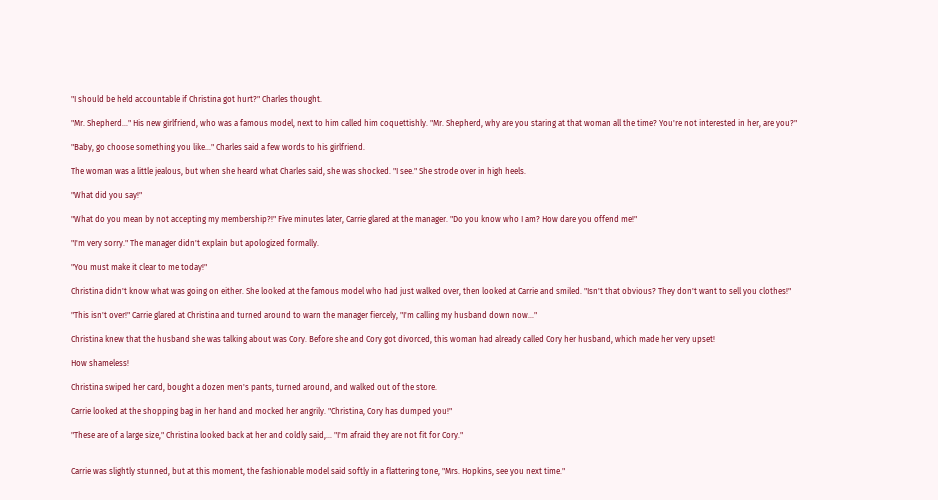"I should be held accountable if Christina got hurt?" Charles thought.

"Mr. Shepherd..." His new girlfriend, who was a famous model, next to him called him coquettishly. "Mr. Shepherd, why are you staring at that woman all the time? You're not interested in her, are you?"

"Baby, go choose something you like..." Charles said a few words to his girlfriend.

The woman was a little jealous, but when she heard what Charles said, she was shocked. "I see." She strode over in high heels.

"What did you say!"

"What do you mean by not accepting my membership?!" Five minutes later, Carrie glared at the manager. "Do you know who I am? How dare you offend me!"

"I'm very sorry." The manager didn't explain but apologized formally.

"You must make it clear to me today!"

Christina didn't know what was going on either. She looked at the famous model who had just walked over, then looked at Carrie and smiled. "Isn't that obvious? They don't want to sell you clothes!"

"This isn't over!" Carrie glared at Christina and turned around to warn the manager fiercely, "I'm calling my husband down now..."

Christina knew that the husband she was talking about was Cory. Before she and Cory got divorced, this woman had already called Cory her husband, which made her very upset!

How shameless!

Christina swiped her card, bought a dozen men's pants, turned around, and walked out of the store.

Carrie looked at the shopping bag in her hand and mocked her angrily. "Christina, Cory has dumped you!"

"These are of a large size," Christina looked back at her and coldly said,... "I'm afraid they are not fit for Cory."


Carrie was slightly stunned, but at this moment, the fashionable model said softly in a flattering tone, "Mrs. Hopkins, see you next time."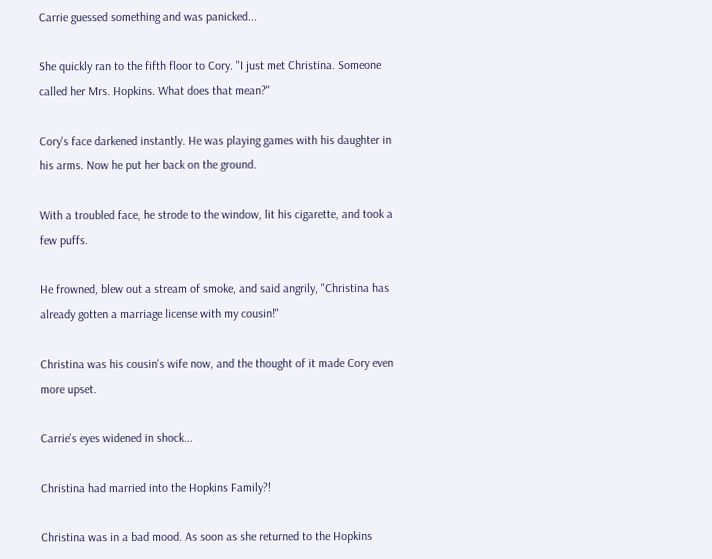Carrie guessed something and was panicked...

She quickly ran to the fifth floor to Cory. "I just met Christina. Someone called her Mrs. Hopkins. What does that mean?"

Cory's face darkened instantly. He was playing games with his daughter in his arms. Now he put her back on the ground.

With a troubled face, he strode to the window, lit his cigarette, and took a few puffs.

He frowned, blew out a stream of smoke, and said angrily, "Christina has already gotten a marriage license with my cousin!"

Christina was his cousin's wife now, and the thought of it made Cory even more upset.

Carrie's eyes widened in shock...

Christina had married into the Hopkins Family?!

Christina was in a bad mood. As soon as she returned to the Hopkins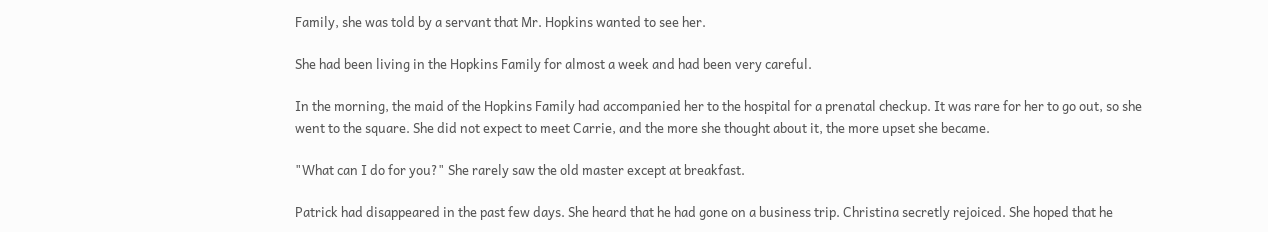Family, she was told by a servant that Mr. Hopkins wanted to see her.

She had been living in the Hopkins Family for almost a week and had been very careful.

In the morning, the maid of the Hopkins Family had accompanied her to the hospital for a prenatal checkup. It was rare for her to go out, so she went to the square. She did not expect to meet Carrie, and the more she thought about it, the more upset she became.

"What can I do for you?" She rarely saw the old master except at breakfast.

Patrick had disappeared in the past few days. She heard that he had gone on a business trip. Christina secretly rejoiced. She hoped that he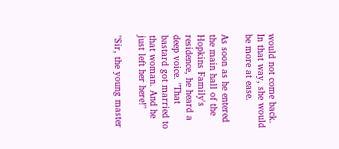would not come back. In that way, she would be more at ease.

As soon as he entered the main hall of the Hopkins Family's residence, he heard a deep voice. "That bastard got married to that woman. And he just left her here!"

"Sir, the young master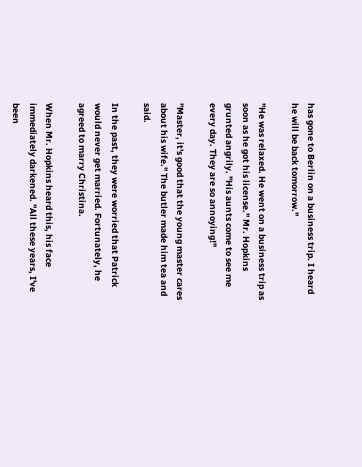has gone to Berlin on a business trip. I heard he will be back tomorrow."

"He was relaxed. He went on a business trip as soon as he got his license." Mr. Hopkins grunted angrily. "His aunts come to see me every day. They are so annoying!"

"Master, it's good that the young master cares about his wife." The butler made him tea and said.

In the past, they were worried that Patrick would never get married. Fortunately, he agreed to marry Christina.

When Mr. Hopkins heard this, his face immediately darkened. "All these years, I've been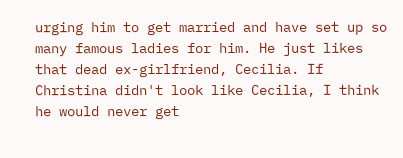urging him to get married and have set up so many famous ladies for him. He just likes that dead ex-girlfriend, Cecilia. If Christina didn't look like Cecilia, I think he would never get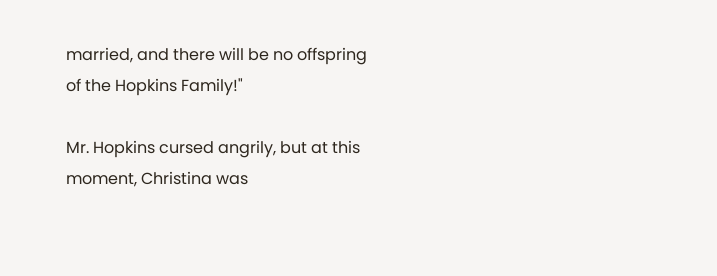married, and there will be no offspring of the Hopkins Family!"

Mr. Hopkins cursed angrily, but at this moment, Christina was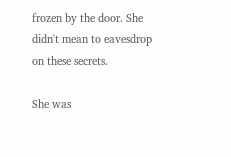frozen by the door. She didn't mean to eavesdrop on these secrets.

She was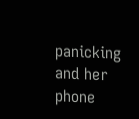panicking and her phone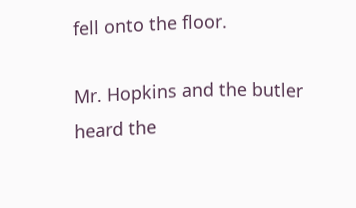fell onto the floor.

Mr. Hopkins and the butler heard the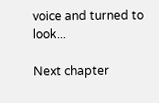voice and turned to look...

Next chapter